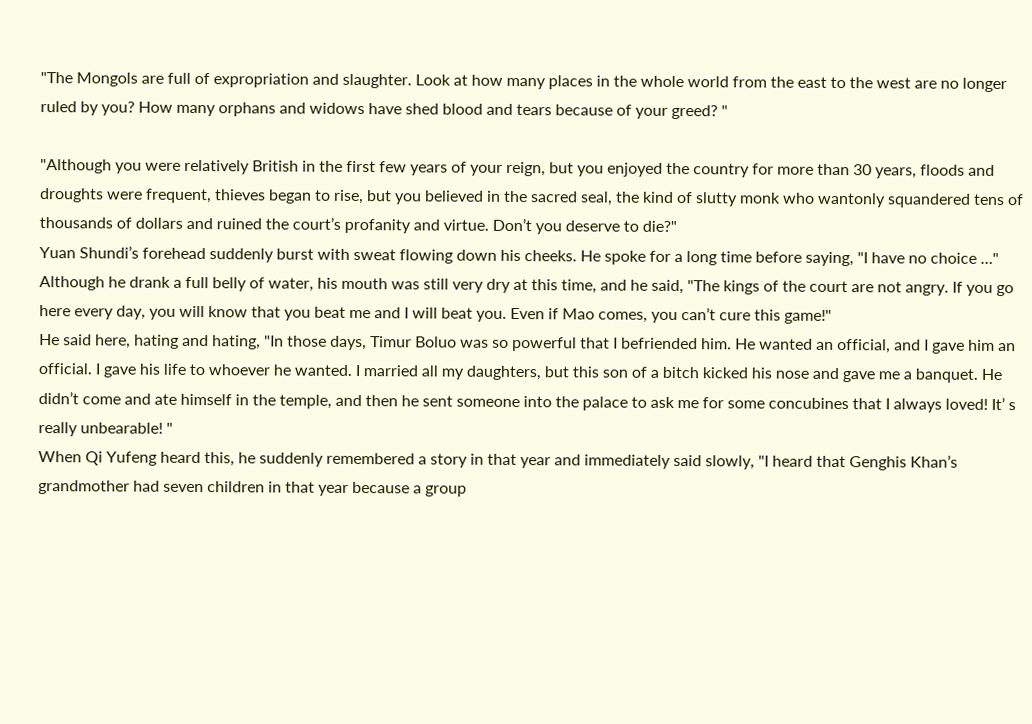"The Mongols are full of expropriation and slaughter. Look at how many places in the whole world from the east to the west are no longer ruled by you? How many orphans and widows have shed blood and tears because of your greed? "

"Although you were relatively British in the first few years of your reign, but you enjoyed the country for more than 30 years, floods and droughts were frequent, thieves began to rise, but you believed in the sacred seal, the kind of slutty monk who wantonly squandered tens of thousands of dollars and ruined the court’s profanity and virtue. Don’t you deserve to die?"
Yuan Shundi’s forehead suddenly burst with sweat flowing down his cheeks. He spoke for a long time before saying, "I have no choice …"
Although he drank a full belly of water, his mouth was still very dry at this time, and he said, "The kings of the court are not angry. If you go here every day, you will know that you beat me and I will beat you. Even if Mao comes, you can’t cure this game!"
He said here, hating and hating, "In those days, Timur Boluo was so powerful that I befriended him. He wanted an official, and I gave him an official. I gave his life to whoever he wanted. I married all my daughters, but this son of a bitch kicked his nose and gave me a banquet. He didn’t come and ate himself in the temple, and then he sent someone into the palace to ask me for some concubines that I always loved! It’ s really unbearable! "
When Qi Yufeng heard this, he suddenly remembered a story in that year and immediately said slowly, "I heard that Genghis Khan’s grandmother had seven children in that year because a group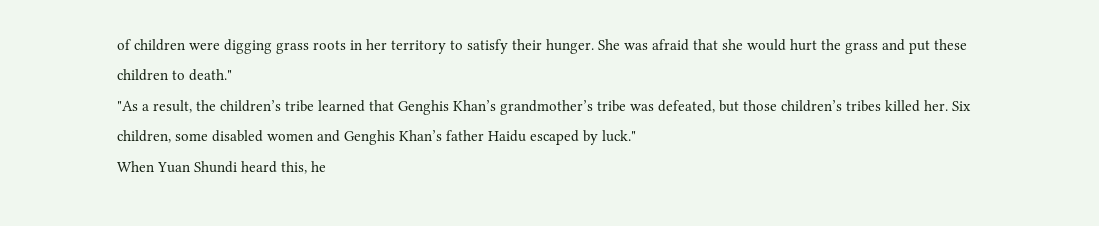of children were digging grass roots in her territory to satisfy their hunger. She was afraid that she would hurt the grass and put these children to death."
"As a result, the children’s tribe learned that Genghis Khan’s grandmother’s tribe was defeated, but those children’s tribes killed her. Six children, some disabled women and Genghis Khan’s father Haidu escaped by luck."
When Yuan Shundi heard this, he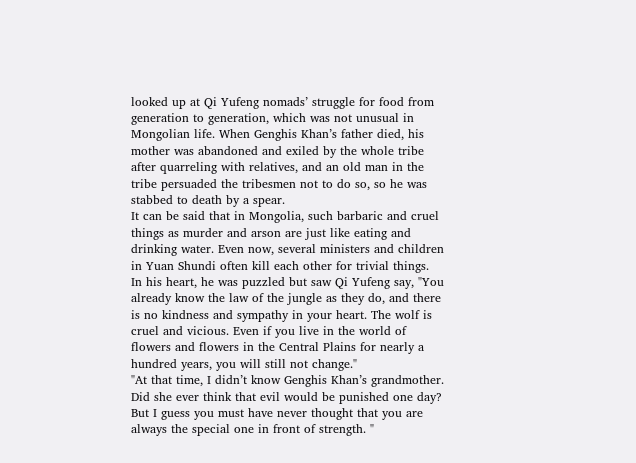looked up at Qi Yufeng nomads’ struggle for food from generation to generation, which was not unusual in Mongolian life. When Genghis Khan’s father died, his mother was abandoned and exiled by the whole tribe after quarreling with relatives, and an old man in the tribe persuaded the tribesmen not to do so, so he was stabbed to death by a spear.
It can be said that in Mongolia, such barbaric and cruel things as murder and arson are just like eating and drinking water. Even now, several ministers and children in Yuan Shundi often kill each other for trivial things.
In his heart, he was puzzled but saw Qi Yufeng say, "You already know the law of the jungle as they do, and there is no kindness and sympathy in your heart. The wolf is cruel and vicious. Even if you live in the world of flowers and flowers in the Central Plains for nearly a hundred years, you will still not change."
"At that time, I didn’t know Genghis Khan’s grandmother. Did she ever think that evil would be punished one day? But I guess you must have never thought that you are always the special one in front of strength. "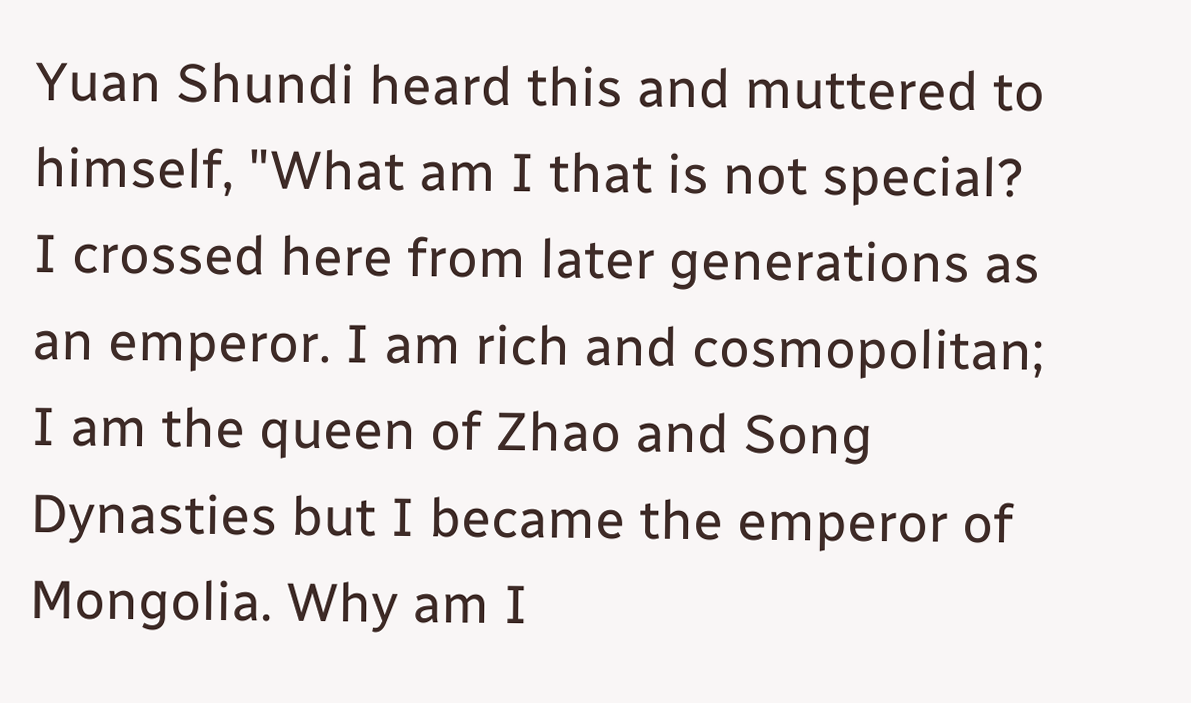Yuan Shundi heard this and muttered to himself, "What am I that is not special? I crossed here from later generations as an emperor. I am rich and cosmopolitan; I am the queen of Zhao and Song Dynasties but I became the emperor of Mongolia. Why am I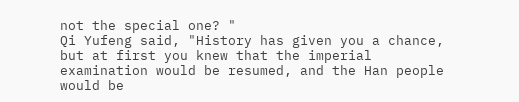not the special one? "
Qi Yufeng said, "History has given you a chance, but at first you knew that the imperial examination would be resumed, and the Han people would be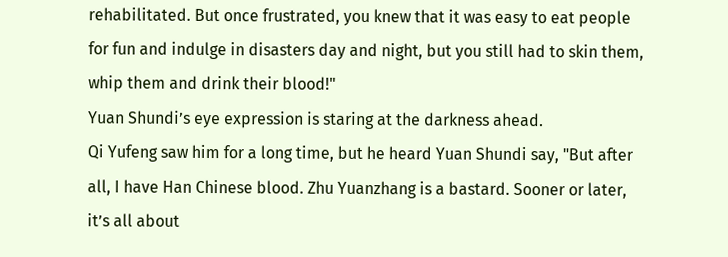rehabilitated. But once frustrated, you knew that it was easy to eat people for fun and indulge in disasters day and night, but you still had to skin them, whip them and drink their blood!"
Yuan Shundi’s eye expression is staring at the darkness ahead.
Qi Yufeng saw him for a long time, but he heard Yuan Shundi say, "But after all, I have Han Chinese blood. Zhu Yuanzhang is a bastard. Sooner or later, it’s all about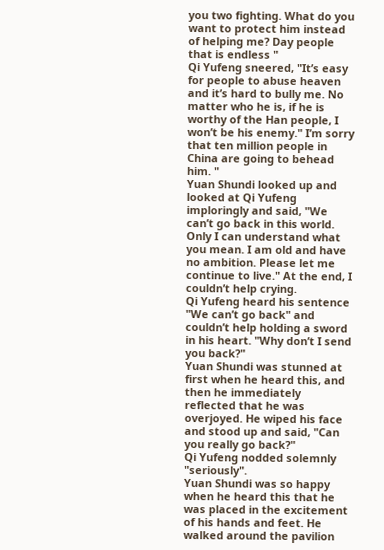you two fighting. What do you want to protect him instead of helping me? Day people that is endless "
Qi Yufeng sneered, "It’s easy for people to abuse heaven and it’s hard to bully me. No matter who he is, if he is worthy of the Han people, I won’t be his enemy." I’m sorry that ten million people in China are going to behead him. "
Yuan Shundi looked up and looked at Qi Yufeng imploringly and said, "We can’t go back in this world. Only I can understand what you mean. I am old and have no ambition. Please let me continue to live." At the end, I couldn’t help crying.
Qi Yufeng heard his sentence "We can’t go back" and couldn’t help holding a sword in his heart. "Why don’t I send you back?"
Yuan Shundi was stunned at first when he heard this, and then he immediately reflected that he was overjoyed. He wiped his face and stood up and said, "Can you really go back?"
Qi Yufeng nodded solemnly "seriously".
Yuan Shundi was so happy when he heard this that he was placed in the excitement of his hands and feet. He walked around the pavilion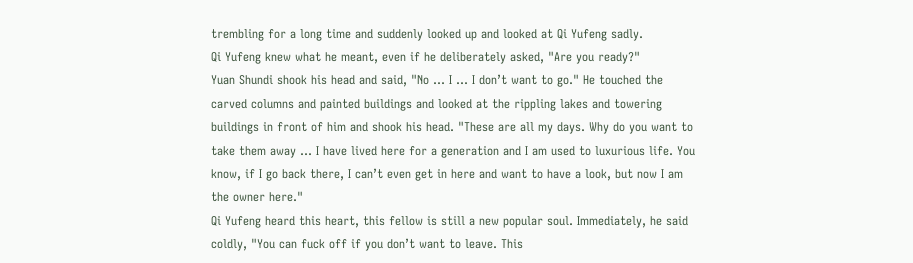trembling for a long time and suddenly looked up and looked at Qi Yufeng sadly.
Qi Yufeng knew what he meant, even if he deliberately asked, "Are you ready?"
Yuan Shundi shook his head and said, "No … I … I don’t want to go." He touched the carved columns and painted buildings and looked at the rippling lakes and towering buildings in front of him and shook his head. "These are all my days. Why do you want to take them away … I have lived here for a generation and I am used to luxurious life. You know, if I go back there, I can’t even get in here and want to have a look, but now I am the owner here."
Qi Yufeng heard this heart, this fellow is still a new popular soul. Immediately, he said coldly, "You can fuck off if you don’t want to leave. This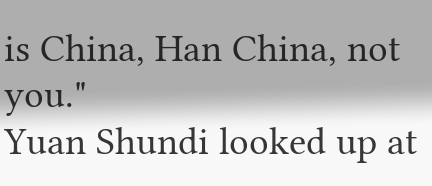is China, Han China, not you."
Yuan Shundi looked up at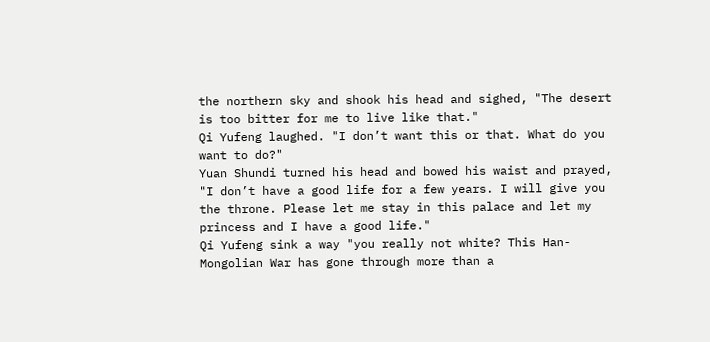the northern sky and shook his head and sighed, "The desert is too bitter for me to live like that."
Qi Yufeng laughed. "I don’t want this or that. What do you want to do?"
Yuan Shundi turned his head and bowed his waist and prayed, "I don’t have a good life for a few years. I will give you the throne. Please let me stay in this palace and let my princess and I have a good life."
Qi Yufeng sink a way "you really not white? This Han-Mongolian War has gone through more than a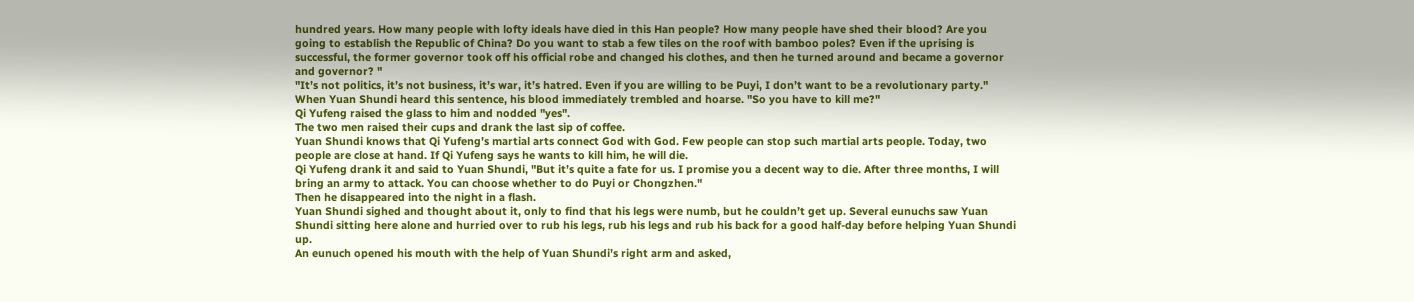hundred years. How many people with lofty ideals have died in this Han people? How many people have shed their blood? Are you going to establish the Republic of China? Do you want to stab a few tiles on the roof with bamboo poles? Even if the uprising is successful, the former governor took off his official robe and changed his clothes, and then he turned around and became a governor and governor? "
"It’s not politics, it’s not business, it’s war, it’s hatred. Even if you are willing to be Puyi, I don’t want to be a revolutionary party."
When Yuan Shundi heard this sentence, his blood immediately trembled and hoarse. "So you have to kill me?"
Qi Yufeng raised the glass to him and nodded "yes".
The two men raised their cups and drank the last sip of coffee.
Yuan Shundi knows that Qi Yufeng’s martial arts connect God with God. Few people can stop such martial arts people. Today, two people are close at hand. If Qi Yufeng says he wants to kill him, he will die.
Qi Yufeng drank it and said to Yuan Shundi, "But it’s quite a fate for us. I promise you a decent way to die. After three months, I will bring an army to attack. You can choose whether to do Puyi or Chongzhen."
Then he disappeared into the night in a flash.
Yuan Shundi sighed and thought about it, only to find that his legs were numb, but he couldn’t get up. Several eunuchs saw Yuan Shundi sitting here alone and hurried over to rub his legs, rub his legs and rub his back for a good half-day before helping Yuan Shundi up.
An eunuch opened his mouth with the help of Yuan Shundi’s right arm and asked,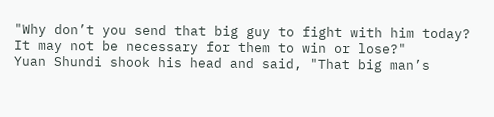"Why don’t you send that big guy to fight with him today? It may not be necessary for them to win or lose?"
Yuan Shundi shook his head and said, "That big man’s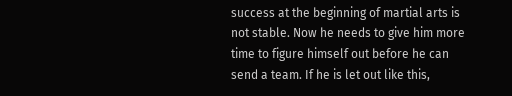success at the beginning of martial arts is not stable. Now he needs to give him more time to figure himself out before he can send a team. If he is let out like this,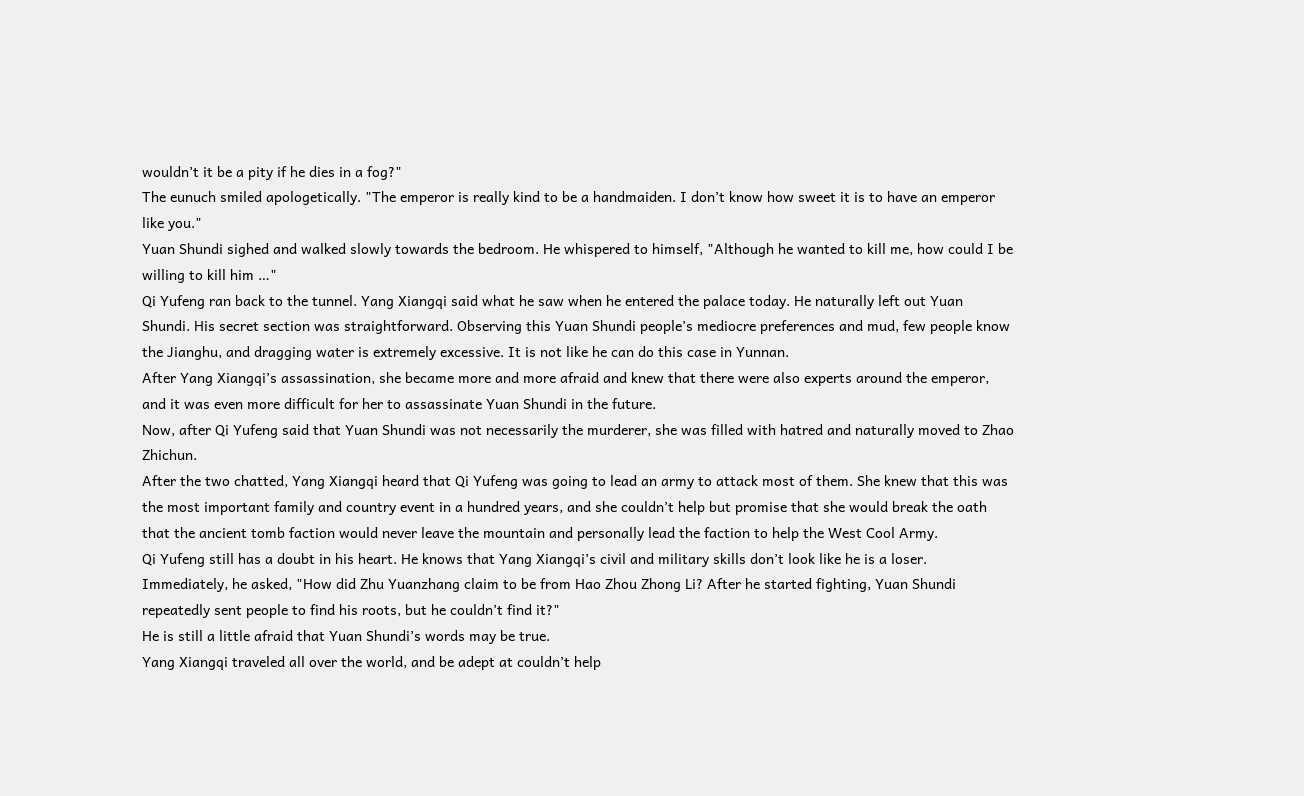wouldn’t it be a pity if he dies in a fog?"
The eunuch smiled apologetically. "The emperor is really kind to be a handmaiden. I don’t know how sweet it is to have an emperor like you."
Yuan Shundi sighed and walked slowly towards the bedroom. He whispered to himself, "Although he wanted to kill me, how could I be willing to kill him …"
Qi Yufeng ran back to the tunnel. Yang Xiangqi said what he saw when he entered the palace today. He naturally left out Yuan Shundi. His secret section was straightforward. Observing this Yuan Shundi people’s mediocre preferences and mud, few people know the Jianghu, and dragging water is extremely excessive. It is not like he can do this case in Yunnan.
After Yang Xiangqi’s assassination, she became more and more afraid and knew that there were also experts around the emperor, and it was even more difficult for her to assassinate Yuan Shundi in the future.
Now, after Qi Yufeng said that Yuan Shundi was not necessarily the murderer, she was filled with hatred and naturally moved to Zhao Zhichun.
After the two chatted, Yang Xiangqi heard that Qi Yufeng was going to lead an army to attack most of them. She knew that this was the most important family and country event in a hundred years, and she couldn’t help but promise that she would break the oath that the ancient tomb faction would never leave the mountain and personally lead the faction to help the West Cool Army.
Qi Yufeng still has a doubt in his heart. He knows that Yang Xiangqi’s civil and military skills don’t look like he is a loser. Immediately, he asked, "How did Zhu Yuanzhang claim to be from Hao Zhou Zhong Li? After he started fighting, Yuan Shundi repeatedly sent people to find his roots, but he couldn’t find it?"
He is still a little afraid that Yuan Shundi’s words may be true.
Yang Xiangqi traveled all over the world, and be adept at couldn’t help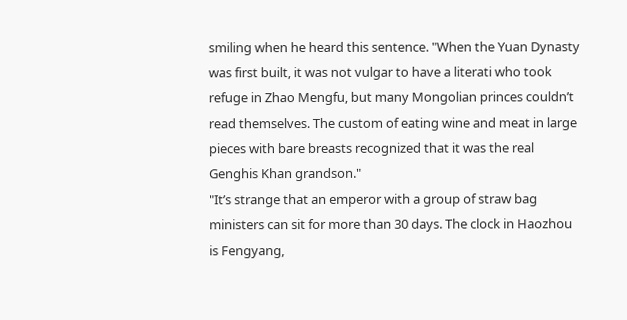smiling when he heard this sentence. "When the Yuan Dynasty was first built, it was not vulgar to have a literati who took refuge in Zhao Mengfu, but many Mongolian princes couldn’t read themselves. The custom of eating wine and meat in large pieces with bare breasts recognized that it was the real Genghis Khan grandson."
"It’s strange that an emperor with a group of straw bag ministers can sit for more than 30 days. The clock in Haozhou is Fengyang,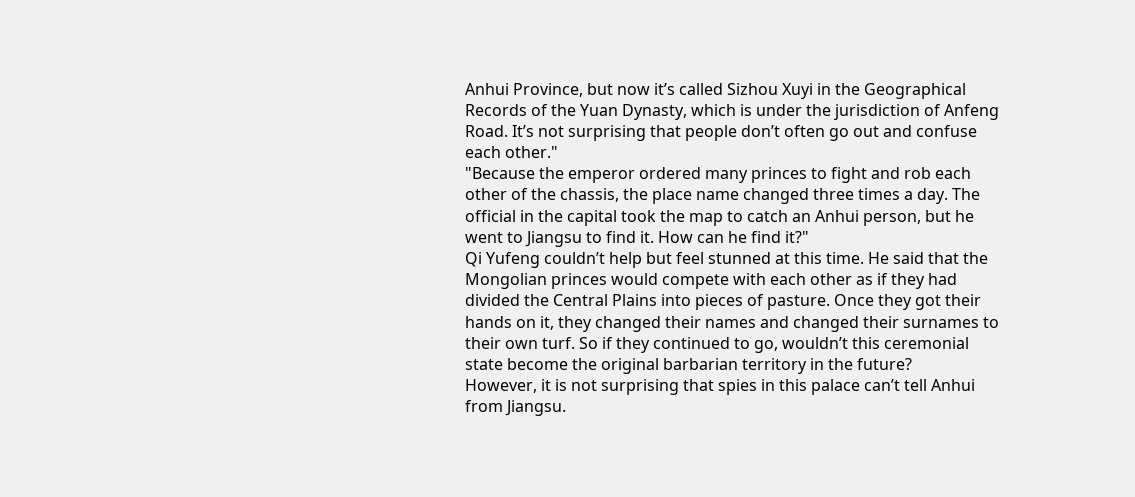Anhui Province, but now it’s called Sizhou Xuyi in the Geographical Records of the Yuan Dynasty, which is under the jurisdiction of Anfeng Road. It’s not surprising that people don’t often go out and confuse each other."
"Because the emperor ordered many princes to fight and rob each other of the chassis, the place name changed three times a day. The official in the capital took the map to catch an Anhui person, but he went to Jiangsu to find it. How can he find it?"
Qi Yufeng couldn’t help but feel stunned at this time. He said that the Mongolian princes would compete with each other as if they had divided the Central Plains into pieces of pasture. Once they got their hands on it, they changed their names and changed their surnames to their own turf. So if they continued to go, wouldn’t this ceremonial state become the original barbarian territory in the future?
However, it is not surprising that spies in this palace can’t tell Anhui from Jiangsu.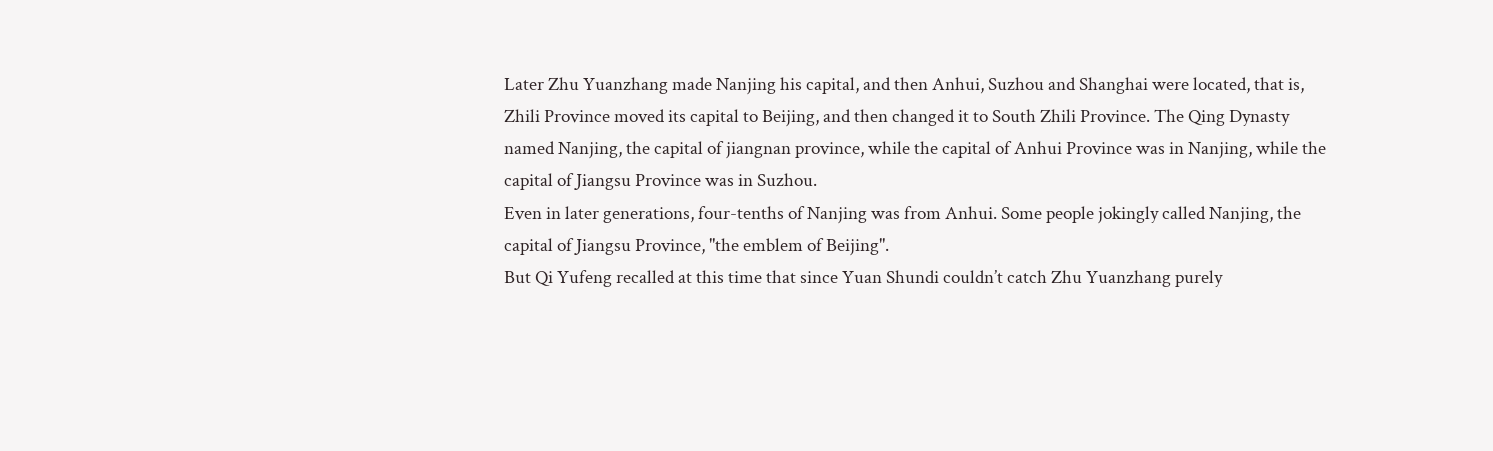Later Zhu Yuanzhang made Nanjing his capital, and then Anhui, Suzhou and Shanghai were located, that is, Zhili Province moved its capital to Beijing, and then changed it to South Zhili Province. The Qing Dynasty named Nanjing, the capital of jiangnan province, while the capital of Anhui Province was in Nanjing, while the capital of Jiangsu Province was in Suzhou.
Even in later generations, four-tenths of Nanjing was from Anhui. Some people jokingly called Nanjing, the capital of Jiangsu Province, "the emblem of Beijing".
But Qi Yufeng recalled at this time that since Yuan Shundi couldn’t catch Zhu Yuanzhang purely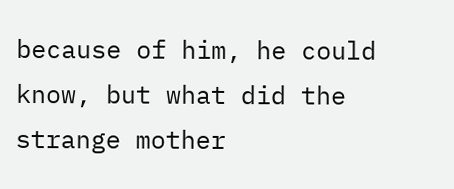because of him, he could know, but what did the strange mother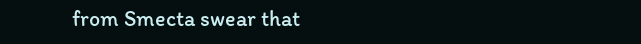from Smecta swear that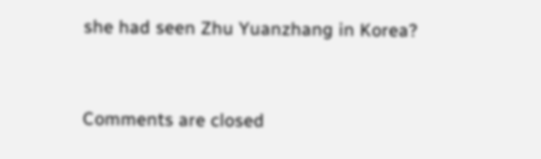she had seen Zhu Yuanzhang in Korea?


Comments are closed